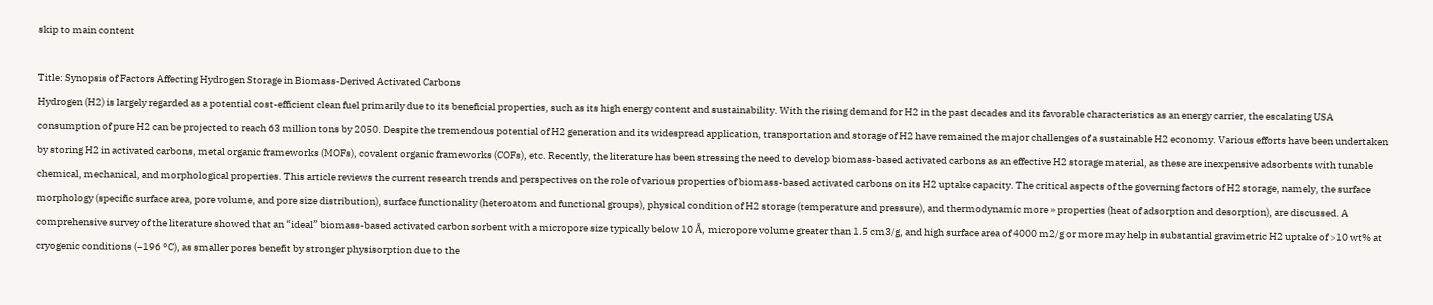skip to main content

Title: Synopsis of Factors Affecting Hydrogen Storage in Biomass-Derived Activated Carbons
Hydrogen (H2) is largely regarded as a potential cost-efficient clean fuel primarily due to its beneficial properties, such as its high energy content and sustainability. With the rising demand for H2 in the past decades and its favorable characteristics as an energy carrier, the escalating USA consumption of pure H2 can be projected to reach 63 million tons by 2050. Despite the tremendous potential of H2 generation and its widespread application, transportation and storage of H2 have remained the major challenges of a sustainable H2 economy. Various efforts have been undertaken by storing H2 in activated carbons, metal organic frameworks (MOFs), covalent organic frameworks (COFs), etc. Recently, the literature has been stressing the need to develop biomass-based activated carbons as an effective H2 storage material, as these are inexpensive adsorbents with tunable chemical, mechanical, and morphological properties. This article reviews the current research trends and perspectives on the role of various properties of biomass-based activated carbons on its H2 uptake capacity. The critical aspects of the governing factors of H2 storage, namely, the surface morphology (specific surface area, pore volume, and pore size distribution), surface functionality (heteroatom and functional groups), physical condition of H2 storage (temperature and pressure), and thermodynamic more » properties (heat of adsorption and desorption), are discussed. A comprehensive survey of the literature showed that an “ideal” biomass-based activated carbon sorbent with a micropore size typically below 10 Å, micropore volume greater than 1.5 cm3/g, and high surface area of 4000 m2/g or more may help in substantial gravimetric H2 uptake of >10 wt% at cryogenic conditions (−196 °C), as smaller pores benefit by stronger physisorption due to the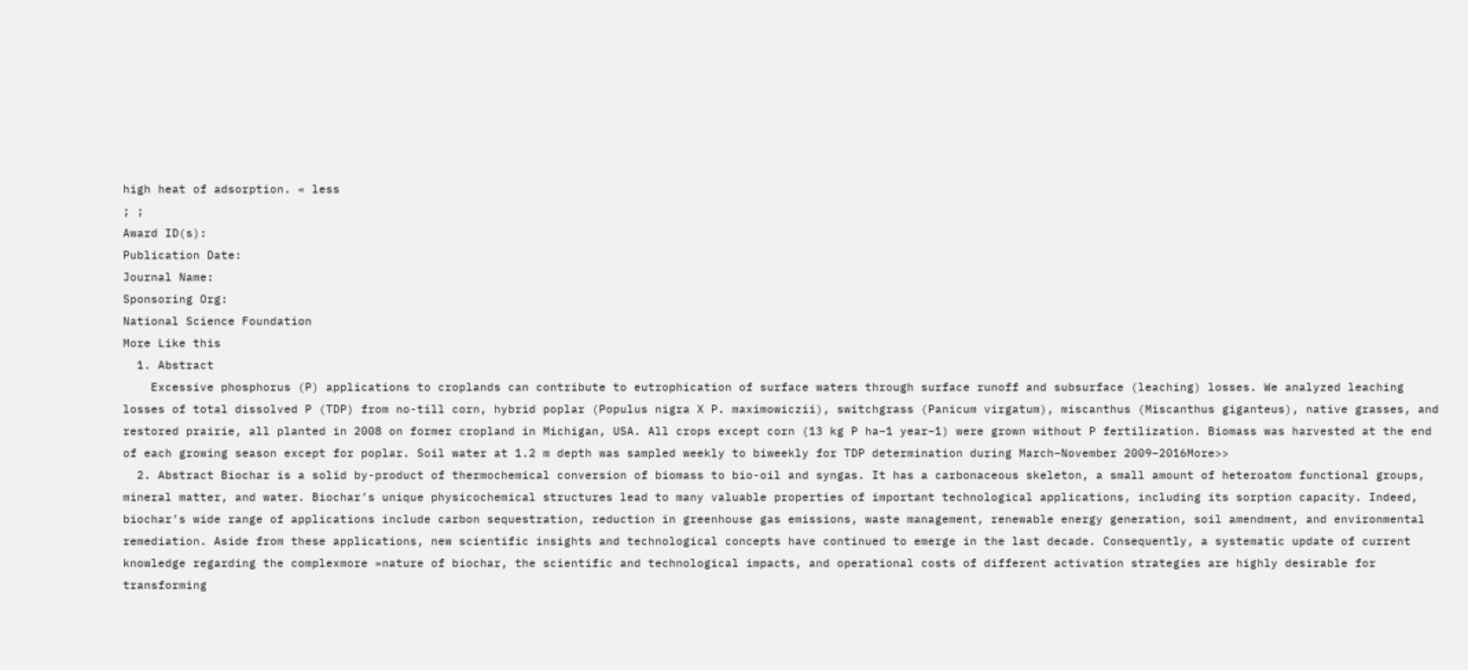high heat of adsorption. « less
; ;
Award ID(s):
Publication Date:
Journal Name:
Sponsoring Org:
National Science Foundation
More Like this
  1. Abstract
    Excessive phosphorus (P) applications to croplands can contribute to eutrophication of surface waters through surface runoff and subsurface (leaching) losses. We analyzed leaching losses of total dissolved P (TDP) from no-till corn, hybrid poplar (Populus nigra X P. maximowiczii), switchgrass (Panicum virgatum), miscanthus (Miscanthus giganteus), native grasses, and restored prairie, all planted in 2008 on former cropland in Michigan, USA. All crops except corn (13 kg P ha−1 year−1) were grown without P fertilization. Biomass was harvested at the end of each growing season except for poplar. Soil water at 1.2 m depth was sampled weekly to biweekly for TDP determination during March–November 2009–2016More>>
  2. Abstract Biochar is a solid by-product of thermochemical conversion of biomass to bio-oil and syngas. It has a carbonaceous skeleton, a small amount of heteroatom functional groups, mineral matter, and water. Biochar’s unique physicochemical structures lead to many valuable properties of important technological applications, including its sorption capacity. Indeed, biochar’s wide range of applications include carbon sequestration, reduction in greenhouse gas emissions, waste management, renewable energy generation, soil amendment, and environmental remediation. Aside from these applications, new scientific insights and technological concepts have continued to emerge in the last decade. Consequently, a systematic update of current knowledge regarding the complexmore »nature of biochar, the scientific and technological impacts, and operational costs of different activation strategies are highly desirable for transforming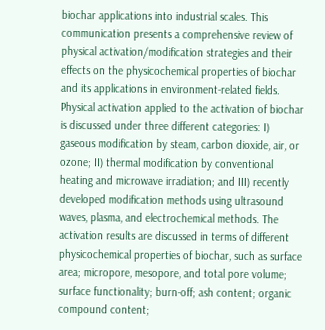biochar applications into industrial scales. This communication presents a comprehensive review of physical activation/modification strategies and their effects on the physicochemical properties of biochar and its applications in environment-related fields. Physical activation applied to the activation of biochar is discussed under three different categories: I) gaseous modification by steam, carbon dioxide, air, or ozone; II) thermal modification by conventional heating and microwave irradiation; and III) recently developed modification methods using ultrasound waves, plasma, and electrochemical methods. The activation results are discussed in terms of different physicochemical properties of biochar, such as surface area; micropore, mesopore, and total pore volume; surface functionality; burn-off; ash content; organic compound content;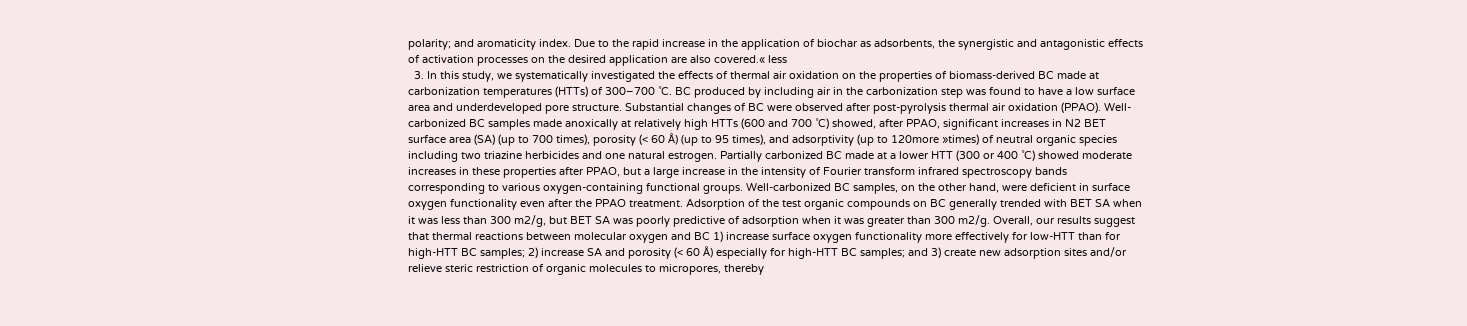polarity; and aromaticity index. Due to the rapid increase in the application of biochar as adsorbents, the synergistic and antagonistic effects of activation processes on the desired application are also covered.« less
  3. In this study, we systematically investigated the effects of thermal air oxidation on the properties of biomass-derived BC made at carbonization temperatures (HTTs) of 300–700 ˚C. BC produced by including air in the carbonization step was found to have a low surface area and underdeveloped pore structure. Substantial changes of BC were observed after post-pyrolysis thermal air oxidation (PPAO). Well-carbonized BC samples made anoxically at relatively high HTTs (600 and 700 ˚C) showed, after PPAO, significant increases in N2 BET surface area (SA) (up to 700 times), porosity (< 60 Å) (up to 95 times), and adsorptivity (up to 120more »times) of neutral organic species including two triazine herbicides and one natural estrogen. Partially carbonized BC made at a lower HTT (300 or 400 ˚C) showed moderate increases in these properties after PPAO, but a large increase in the intensity of Fourier transform infrared spectroscopy bands corresponding to various oxygen-containing functional groups. Well-carbonized BC samples, on the other hand, were deficient in surface oxygen functionality even after the PPAO treatment. Adsorption of the test organic compounds on BC generally trended with BET SA when it was less than 300 m2/g, but BET SA was poorly predictive of adsorption when it was greater than 300 m2/g. Overall, our results suggest that thermal reactions between molecular oxygen and BC 1) increase surface oxygen functionality more effectively for low-HTT than for high-HTT BC samples; 2) increase SA and porosity (< 60 Å) especially for high-HTT BC samples; and 3) create new adsorption sites and/or relieve steric restriction of organic molecules to micropores, thereby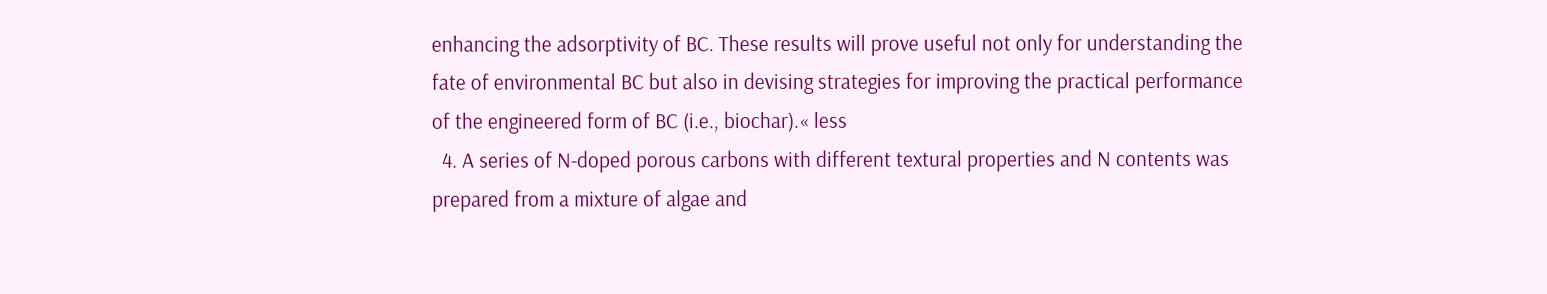enhancing the adsorptivity of BC. These results will prove useful not only for understanding the fate of environmental BC but also in devising strategies for improving the practical performance of the engineered form of BC (i.e., biochar).« less
  4. A series of N-doped porous carbons with different textural properties and N contents was prepared from a mixture of algae and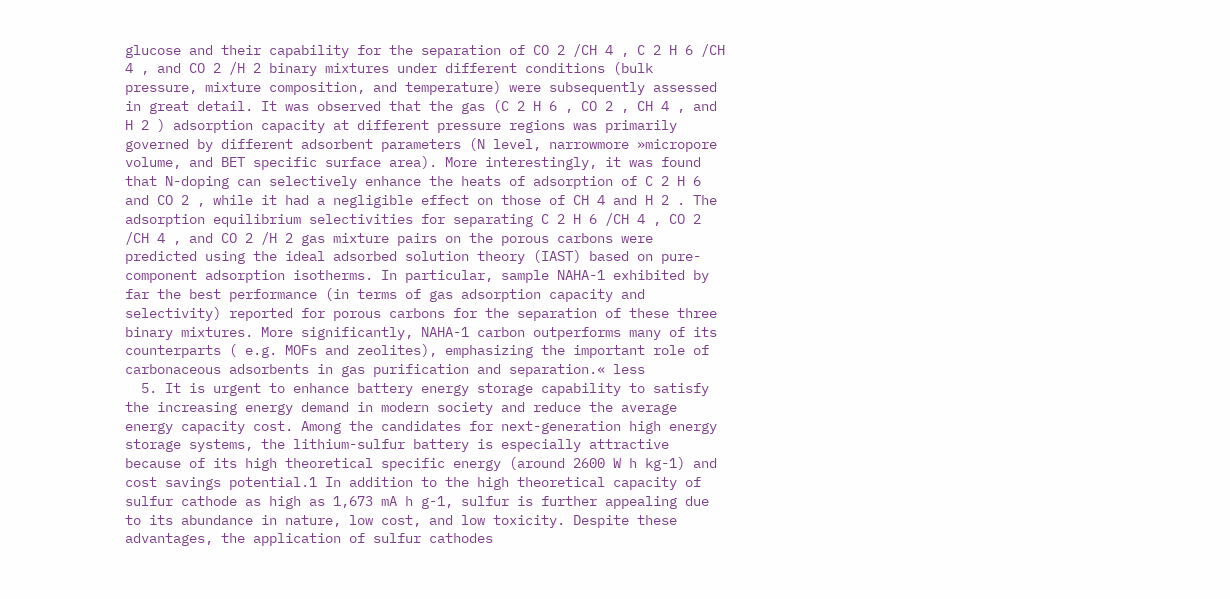glucose and their capability for the separation of CO 2 /CH 4 , C 2 H 6 /CH 4 , and CO 2 /H 2 binary mixtures under different conditions (bulk pressure, mixture composition, and temperature) were subsequently assessed in great detail. It was observed that the gas (C 2 H 6 , CO 2 , CH 4 , and H 2 ) adsorption capacity at different pressure regions was primarily governed by different adsorbent parameters (N level, narrowmore »micropore volume, and BET specific surface area). More interestingly, it was found that N-doping can selectively enhance the heats of adsorption of C 2 H 6 and CO 2 , while it had a negligible effect on those of CH 4 and H 2 . The adsorption equilibrium selectivities for separating C 2 H 6 /CH 4 , CO 2 /CH 4 , and CO 2 /H 2 gas mixture pairs on the porous carbons were predicted using the ideal adsorbed solution theory (IAST) based on pure-component adsorption isotherms. In particular, sample NAHA-1 exhibited by far the best performance (in terms of gas adsorption capacity and selectivity) reported for porous carbons for the separation of these three binary mixtures. More significantly, NAHA-1 carbon outperforms many of its counterparts ( e.g. MOFs and zeolites), emphasizing the important role of carbonaceous adsorbents in gas purification and separation.« less
  5. It is urgent to enhance battery energy storage capability to satisfy the increasing energy demand in modern society and reduce the average energy capacity cost. Among the candidates for next-generation high energy storage systems, the lithium-sulfur battery is especially attractive because of its high theoretical specific energy (around 2600 W h kg-1) and cost savings potential.1 In addition to the high theoretical capacity of sulfur cathode as high as 1,673 mA h g-1, sulfur is further appealing due to its abundance in nature, low cost, and low toxicity. Despite these advantages, the application of sulfur cathodes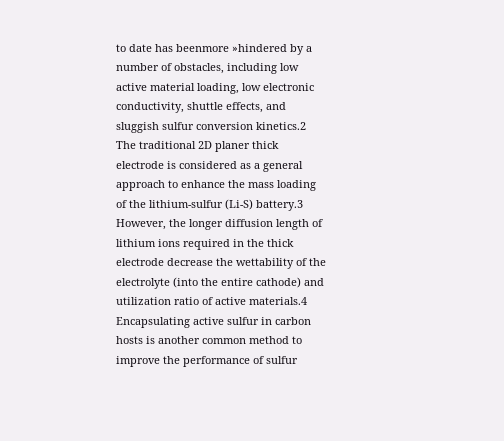to date has beenmore »hindered by a number of obstacles, including low active material loading, low electronic conductivity, shuttle effects, and sluggish sulfur conversion kinetics.2 The traditional 2D planer thick electrode is considered as a general approach to enhance the mass loading of the lithium-sulfur (Li-S) battery.3 However, the longer diffusion length of lithium ions required in the thick electrode decrease the wettability of the electrolyte (into the entire cathode) and utilization ratio of active materials.4 Encapsulating active sulfur in carbon hosts is another common method to improve the performance of sulfur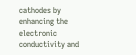cathodes by enhancing the electronic conductivity and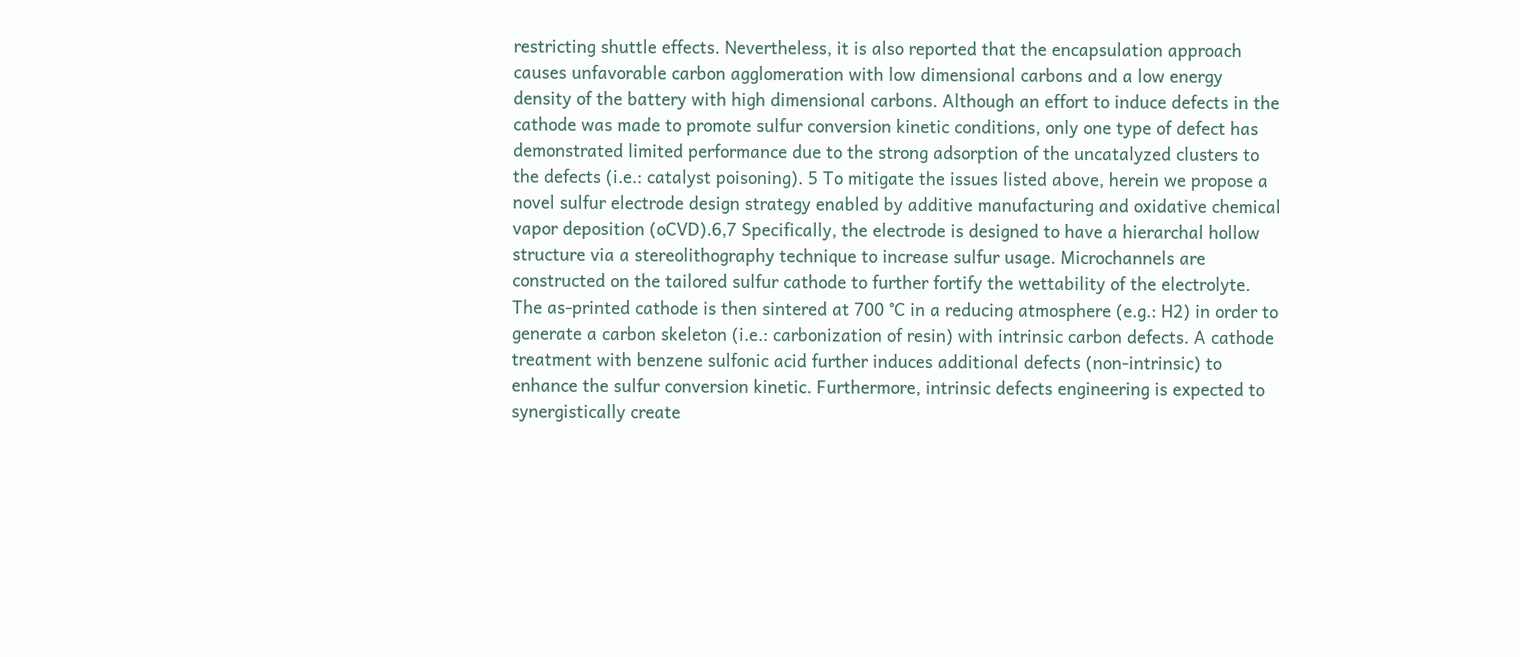restricting shuttle effects. Nevertheless, it is also reported that the encapsulation approach causes unfavorable carbon agglomeration with low dimensional carbons and a low energy density of the battery with high dimensional carbons. Although an effort to induce defects in the cathode was made to promote sulfur conversion kinetic conditions, only one type of defect has demonstrated limited performance due to the strong adsorption of the uncatalyzed clusters to the defects (i.e.: catalyst poisoning). 5 To mitigate the issues listed above, herein we propose a novel sulfur electrode design strategy enabled by additive manufacturing and oxidative chemical vapor deposition (oCVD).6,7 Specifically, the electrode is designed to have a hierarchal hollow structure via a stereolithography technique to increase sulfur usage. Microchannels are constructed on the tailored sulfur cathode to further fortify the wettability of the electrolyte. The as-printed cathode is then sintered at 700 °C in a reducing atmosphere (e.g.: H2) in order to generate a carbon skeleton (i.e.: carbonization of resin) with intrinsic carbon defects. A cathode treatment with benzene sulfonic acid further induces additional defects (non-intrinsic) to enhance the sulfur conversion kinetic. Furthermore, intrinsic defects engineering is expected to synergistically create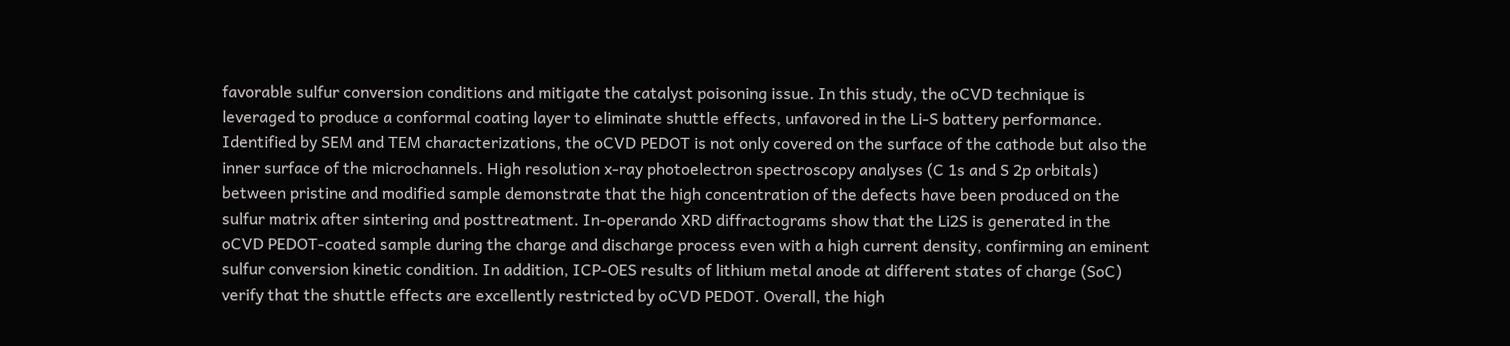favorable sulfur conversion conditions and mitigate the catalyst poisoning issue. In this study, the oCVD technique is leveraged to produce a conformal coating layer to eliminate shuttle effects, unfavored in the Li-S battery performance. Identified by SEM and TEM characterizations, the oCVD PEDOT is not only covered on the surface of the cathode but also the inner surface of the microchannels. High resolution x-ray photoelectron spectroscopy analyses (C 1s and S 2p orbitals) between pristine and modified sample demonstrate that the high concentration of the defects have been produced on the sulfur matrix after sintering and posttreatment. In-operando XRD diffractograms show that the Li2S is generated in the oCVD PEDOT-coated sample during the charge and discharge process even with a high current density, confirming an eminent sulfur conversion kinetic condition. In addition, ICP-OES results of lithium metal anode at different states of charge (SoC) verify that the shuttle effects are excellently restricted by oCVD PEDOT. Overall, the high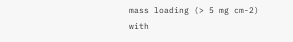mass loading (> 5 mg cm-2) with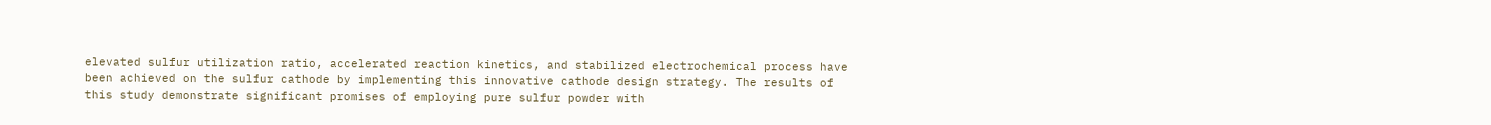elevated sulfur utilization ratio, accelerated reaction kinetics, and stabilized electrochemical process have been achieved on the sulfur cathode by implementing this innovative cathode design strategy. The results of this study demonstrate significant promises of employing pure sulfur powder with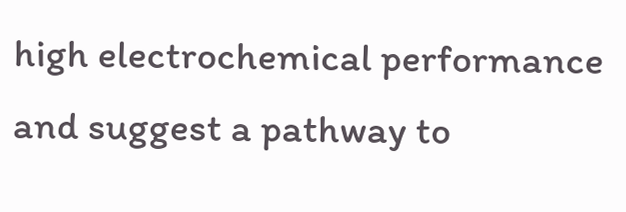high electrochemical performance and suggest a pathway to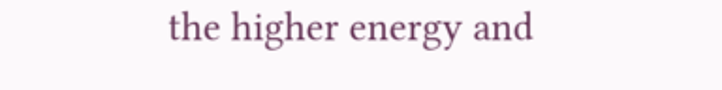the higher energy and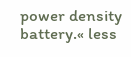power density battery.« less